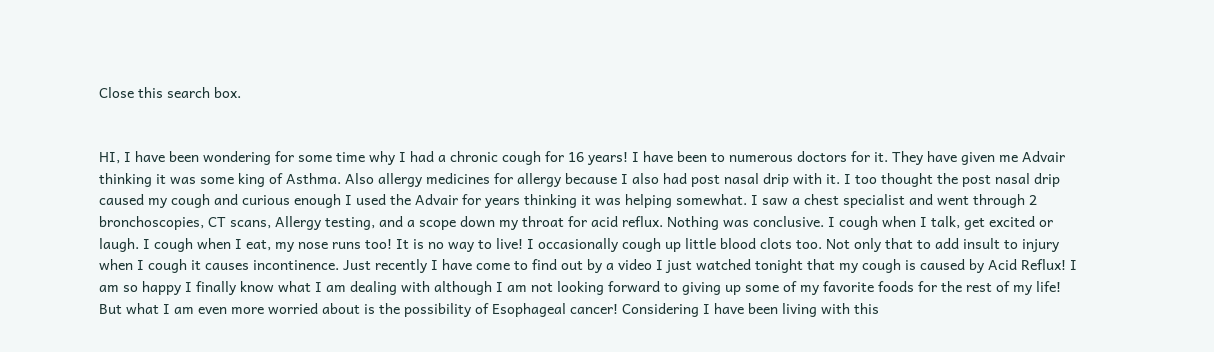Close this search box.


HI, I have been wondering for some time why I had a chronic cough for 16 years! I have been to numerous doctors for it. They have given me Advair thinking it was some king of Asthma. Also allergy medicines for allergy because I also had post nasal drip with it. I too thought the post nasal drip caused my cough and curious enough I used the Advair for years thinking it was helping somewhat. I saw a chest specialist and went through 2 bronchoscopies, CT scans, Allergy testing, and a scope down my throat for acid reflux. Nothing was conclusive. I cough when I talk, get excited or laugh. I cough when I eat, my nose runs too! It is no way to live! I occasionally cough up little blood clots too. Not only that to add insult to injury when I cough it causes incontinence. Just recently I have come to find out by a video I just watched tonight that my cough is caused by Acid Reflux! I am so happy I finally know what I am dealing with although I am not looking forward to giving up some of my favorite foods for the rest of my life! But what I am even more worried about is the possibility of Esophageal cancer! Considering I have been living with this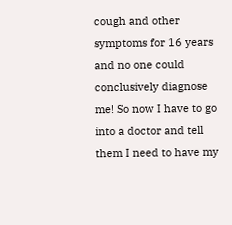cough and other symptoms for 16 years and no one could conclusively diagnose me! So now I have to go into a doctor and tell them I need to have my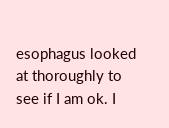esophagus looked at thoroughly to see if I am ok. I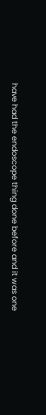have had the endoscope thing done before and it was one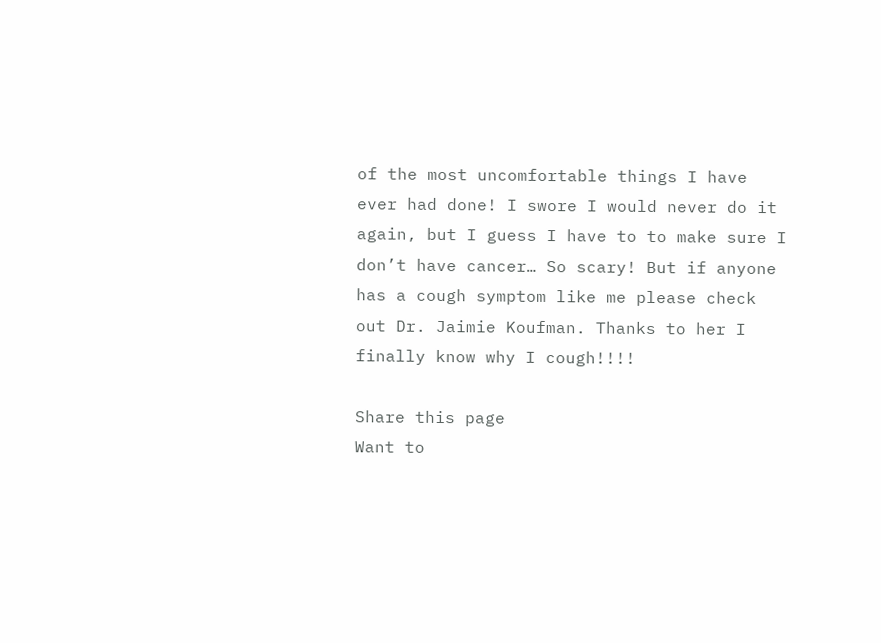of the most uncomfortable things I have ever had done! I swore I would never do it again, but I guess I have to to make sure I don’t have cancer… So scary! But if anyone has a cough symptom like me please check out Dr. Jaimie Koufman. Thanks to her I finally know why I cough!!!!

Share this page
Want to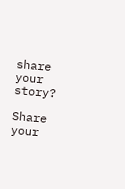share your story?

Share your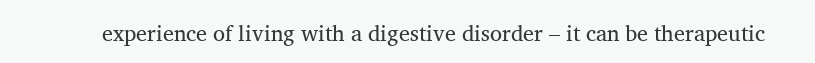experience of living with a digestive disorder – it can be therapeutic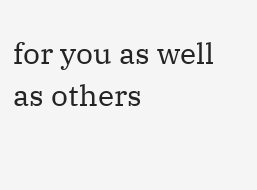for you as well as others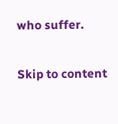who suffer.

Skip to content